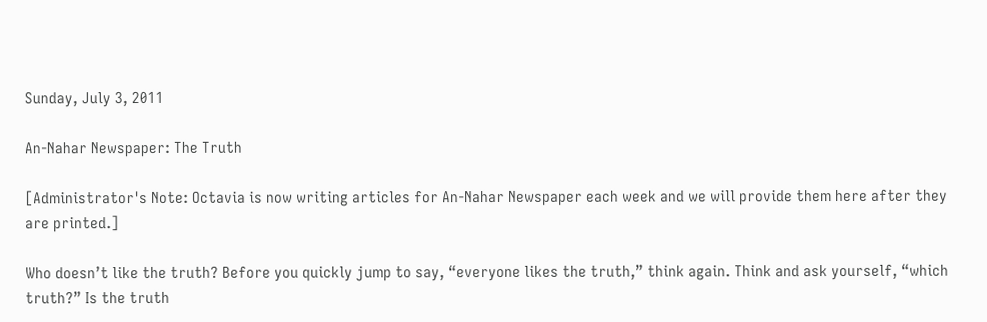Sunday, July 3, 2011

An-Nahar Newspaper: The Truth

[Administrator's Note: Octavia is now writing articles for An-Nahar Newspaper each week and we will provide them here after they are printed.]

Who doesn’t like the truth? Before you quickly jump to say, “everyone likes the truth,” think again. Think and ask yourself, “which truth?” Is the truth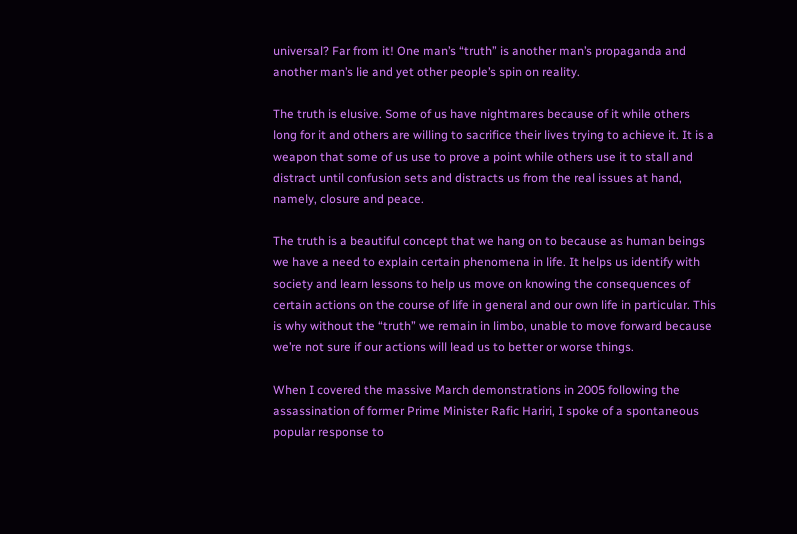universal? Far from it! One man’s “truth” is another man’s propaganda and another man’s lie and yet other people’s spin on reality.

The truth is elusive. Some of us have nightmares because of it while others long for it and others are willing to sacrifice their lives trying to achieve it. It is a weapon that some of us use to prove a point while others use it to stall and distract until confusion sets and distracts us from the real issues at hand, namely, closure and peace.

The truth is a beautiful concept that we hang on to because as human beings we have a need to explain certain phenomena in life. It helps us identify with society and learn lessons to help us move on knowing the consequences of certain actions on the course of life in general and our own life in particular. This is why without the “truth” we remain in limbo, unable to move forward because we’re not sure if our actions will lead us to better or worse things.

When I covered the massive March demonstrations in 2005 following the assassination of former Prime Minister Rafic Hariri, I spoke of a spontaneous popular response to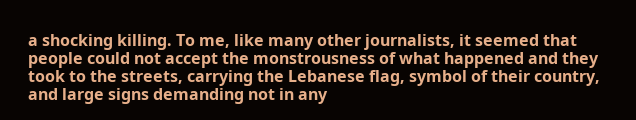a shocking killing. To me, like many other journalists, it seemed that people could not accept the monstrousness of what happened and they took to the streets, carrying the Lebanese flag, symbol of their country, and large signs demanding not in any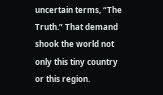uncertain terms, “The Truth.” That demand shook the world not only this tiny country or this region.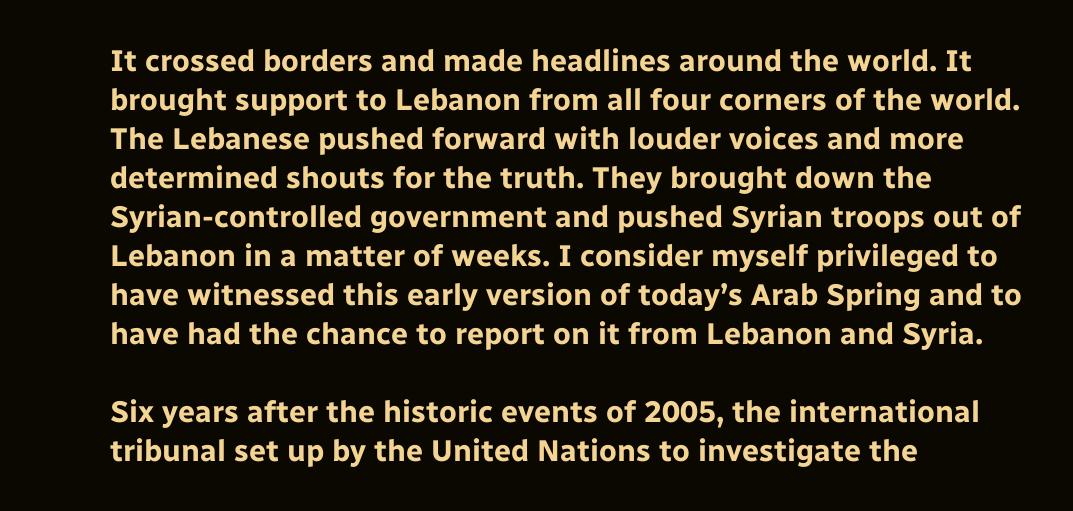It crossed borders and made headlines around the world. It brought support to Lebanon from all four corners of the world. The Lebanese pushed forward with louder voices and more determined shouts for the truth. They brought down the Syrian-controlled government and pushed Syrian troops out of Lebanon in a matter of weeks. I consider myself privileged to have witnessed this early version of today’s Arab Spring and to have had the chance to report on it from Lebanon and Syria.

Six years after the historic events of 2005, the international tribunal set up by the United Nations to investigate the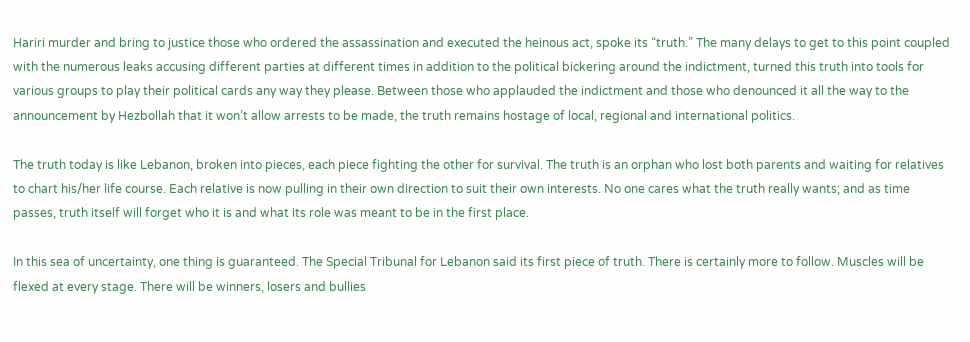Hariri murder and bring to justice those who ordered the assassination and executed the heinous act, spoke its “truth.” The many delays to get to this point coupled with the numerous leaks accusing different parties at different times in addition to the political bickering around the indictment, turned this truth into tools for various groups to play their political cards any way they please. Between those who applauded the indictment and those who denounced it all the way to the announcement by Hezbollah that it won’t allow arrests to be made, the truth remains hostage of local, regional and international politics.

The truth today is like Lebanon, broken into pieces, each piece fighting the other for survival. The truth is an orphan who lost both parents and waiting for relatives to chart his/her life course. Each relative is now pulling in their own direction to suit their own interests. No one cares what the truth really wants; and as time passes, truth itself will forget who it is and what its role was meant to be in the first place.

In this sea of uncertainty, one thing is guaranteed. The Special Tribunal for Lebanon said its first piece of truth. There is certainly more to follow. Muscles will be flexed at every stage. There will be winners, losers and bullies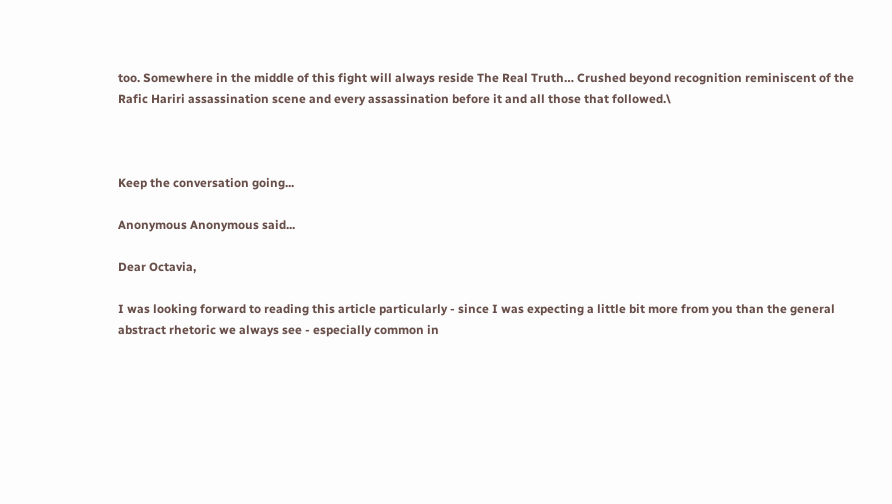too. Somewhere in the middle of this fight will always reside The Real Truth… Crushed beyond recognition reminiscent of the Rafic Hariri assassination scene and every assassination before it and all those that followed.\



Keep the conversation going...

Anonymous Anonymous said...

Dear Octavia,

I was looking forward to reading this article particularly - since I was expecting a little bit more from you than the general abstract rhetoric we always see - especially common in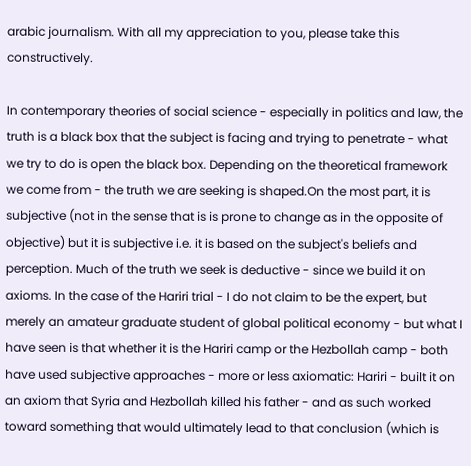arabic journalism. With all my appreciation to you, please take this constructively.

In contemporary theories of social science - especially in politics and law, the truth is a black box that the subject is facing and trying to penetrate - what we try to do is open the black box. Depending on the theoretical framework we come from - the truth we are seeking is shaped.On the most part, it is subjective (not in the sense that is is prone to change as in the opposite of objective) but it is subjective i.e. it is based on the subject's beliefs and perception. Much of the truth we seek is deductive - since we build it on axioms. In the case of the Hariri trial - I do not claim to be the expert, but merely an amateur graduate student of global political economy - but what I have seen is that whether it is the Hariri camp or the Hezbollah camp - both have used subjective approaches - more or less axiomatic: Hariri - built it on an axiom that Syria and Hezbollah killed his father - and as such worked toward something that would ultimately lead to that conclusion (which is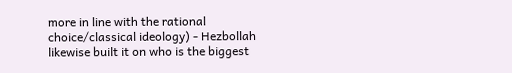more in line with the rational choice/classical ideology) - Hezbollah likewise built it on who is the biggest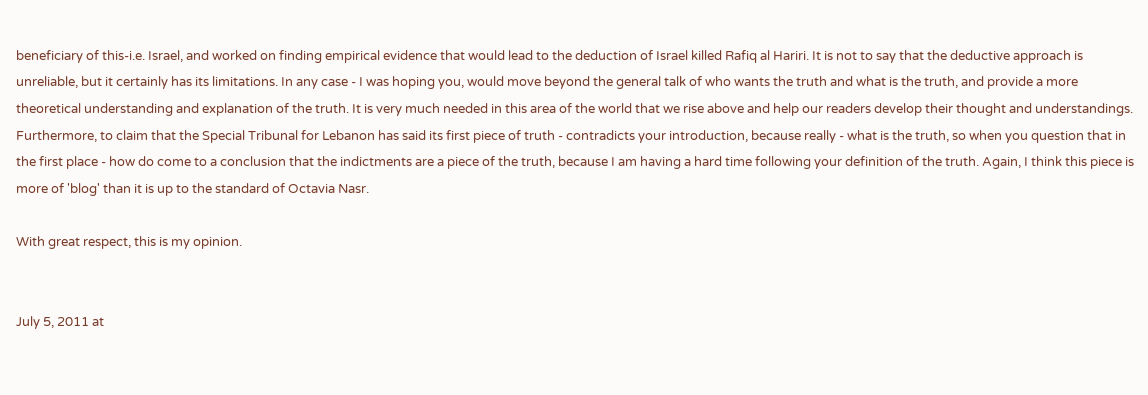beneficiary of this-i.e. Israel, and worked on finding empirical evidence that would lead to the deduction of Israel killed Rafiq al Hariri. It is not to say that the deductive approach is unreliable, but it certainly has its limitations. In any case - I was hoping you, would move beyond the general talk of who wants the truth and what is the truth, and provide a more theoretical understanding and explanation of the truth. It is very much needed in this area of the world that we rise above and help our readers develop their thought and understandings. Furthermore, to claim that the Special Tribunal for Lebanon has said its first piece of truth - contradicts your introduction, because really - what is the truth, so when you question that in the first place - how do come to a conclusion that the indictments are a piece of the truth, because I am having a hard time following your definition of the truth. Again, I think this piece is more of 'blog' than it is up to the standard of Octavia Nasr.

With great respect, this is my opinion.


July 5, 2011 at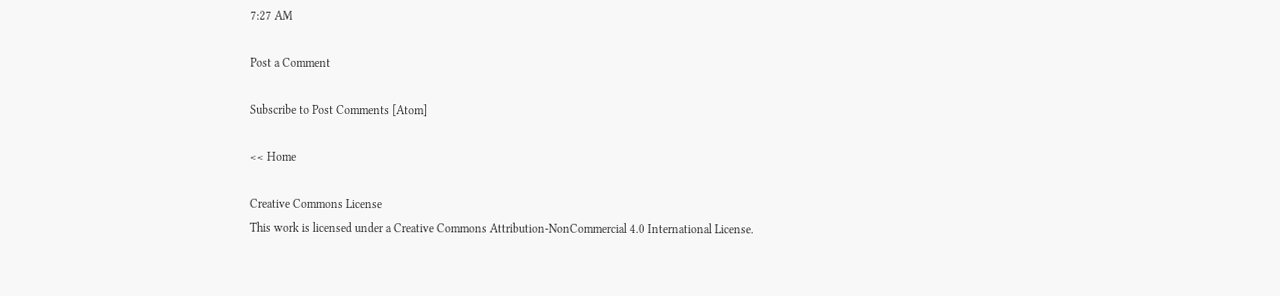7:27 AM

Post a Comment

Subscribe to Post Comments [Atom]

<< Home

Creative Commons License
This work is licensed under a Creative Commons Attribution-NonCommercial 4.0 International License.